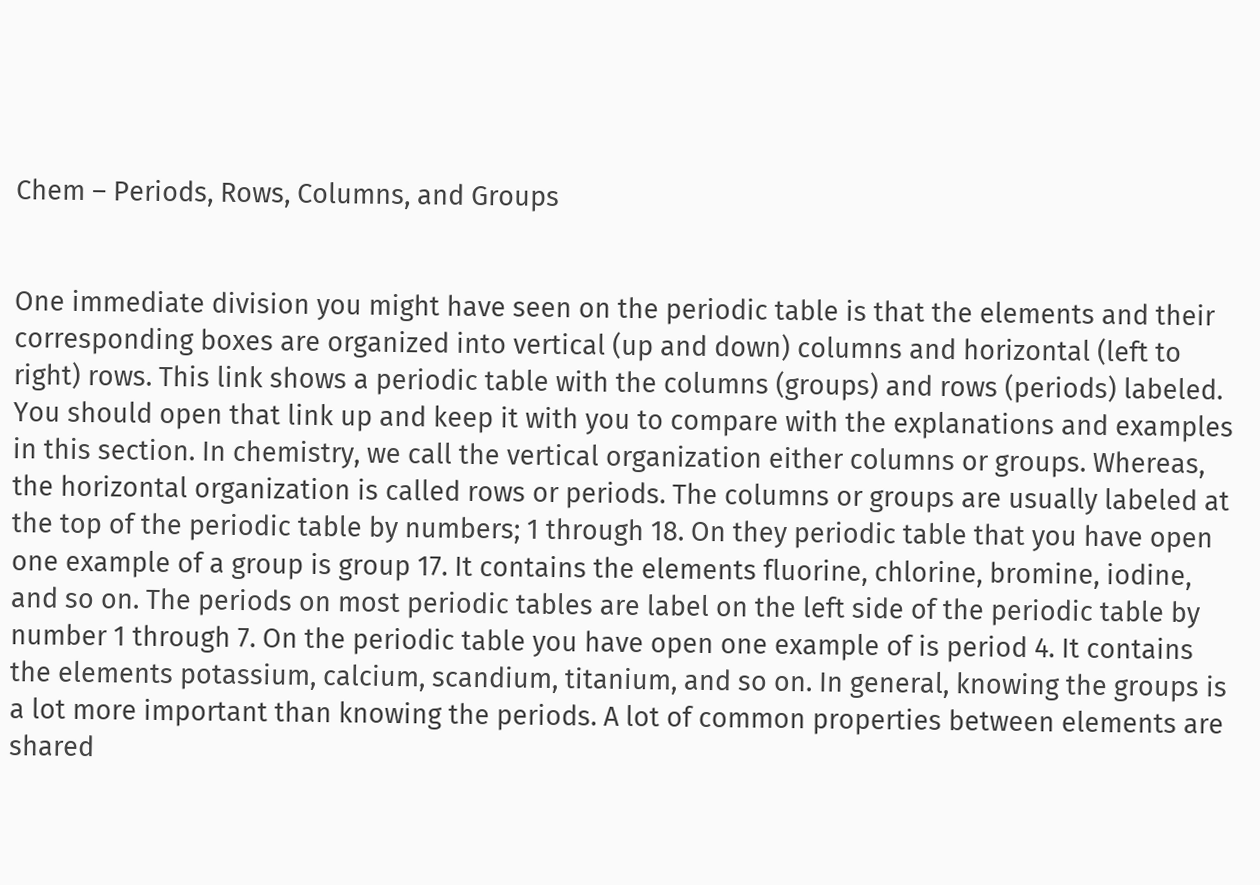Chem – Periods, Rows, Columns, and Groups


One immediate division you might have seen on the periodic table is that the elements and their corresponding boxes are organized into vertical (up and down) columns and horizontal (left to right) rows. This link shows a periodic table with the columns (groups) and rows (periods) labeled. You should open that link up and keep it with you to compare with the explanations and examples in this section. In chemistry, we call the vertical organization either columns or groups. Whereas, the horizontal organization is called rows or periods. The columns or groups are usually labeled at the top of the periodic table by numbers; 1 through 18. On they periodic table that you have open one example of a group is group 17. It contains the elements fluorine, chlorine, bromine, iodine, and so on. The periods on most periodic tables are label on the left side of the periodic table by number 1 through 7. On the periodic table you have open one example of is period 4. It contains the elements potassium, calcium, scandium, titanium, and so on. In general, knowing the groups is a lot more important than knowing the periods. A lot of common properties between elements are shared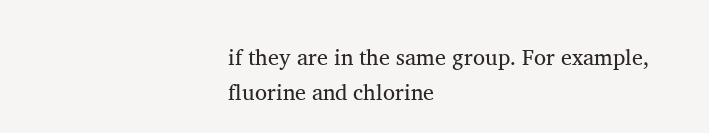if they are in the same group. For example, fluorine and chlorine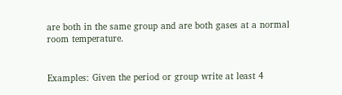are both in the same group and are both gases at a normal room temperature.


Examples: Given the period or group write at least 4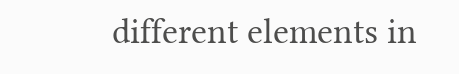different elements in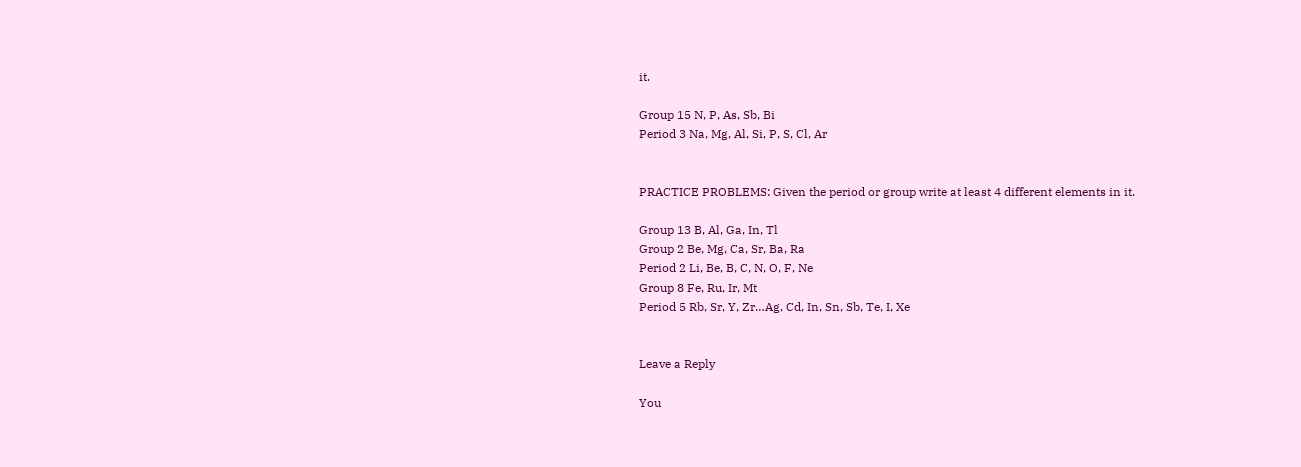it.

Group 15 N, P, As, Sb, Bi
Period 3 Na, Mg, Al, Si, P, S, Cl, Ar


PRACTICE PROBLEMS: Given the period or group write at least 4 different elements in it.

Group 13 B, Al, Ga, In, Tl
Group 2 Be, Mg, Ca, Sr, Ba, Ra
Period 2 Li, Be, B, C, N, O, F, Ne
Group 8 Fe, Ru, Ir, Mt
Period 5 Rb, Sr, Y, Zr…Ag, Cd, In, Sn, Sb, Te, I, Xe


Leave a Reply

You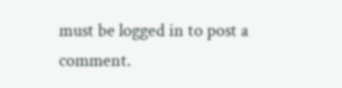must be logged in to post a comment.